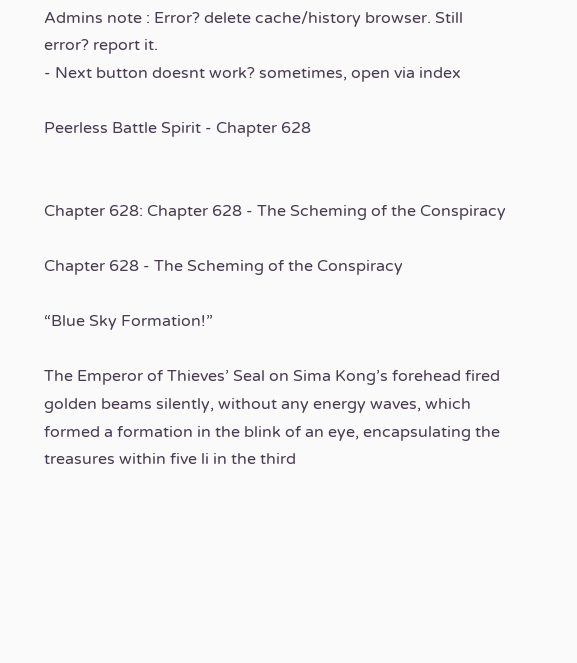Admins note : Error? delete cache/history browser. Still error? report it.
- Next button doesnt work? sometimes, open via index

Peerless Battle Spirit - Chapter 628


Chapter 628: Chapter 628 - The Scheming of the Conspiracy

Chapter 628 - The Scheming of the Conspiracy

“Blue Sky Formation!”

The Emperor of Thieves’ Seal on Sima Kong’s forehead fired golden beams silently, without any energy waves, which formed a formation in the blink of an eye, encapsulating the treasures within five li in the third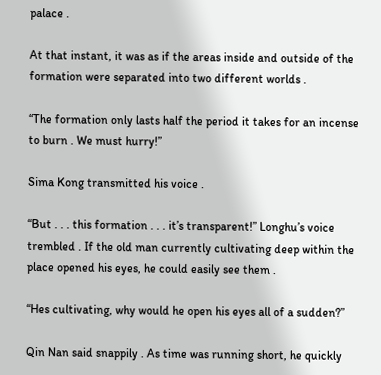palace .

At that instant, it was as if the areas inside and outside of the formation were separated into two different worlds .

“The formation only lasts half the period it takes for an incense to burn . We must hurry!”

Sima Kong transmitted his voice .

“But . . . this formation . . . it’s transparent!” Longhu’s voice trembled . If the old man currently cultivating deep within the place opened his eyes, he could easily see them .

“Hes cultivating, why would he open his eyes all of a sudden?”

Qin Nan said snappily . As time was running short, he quickly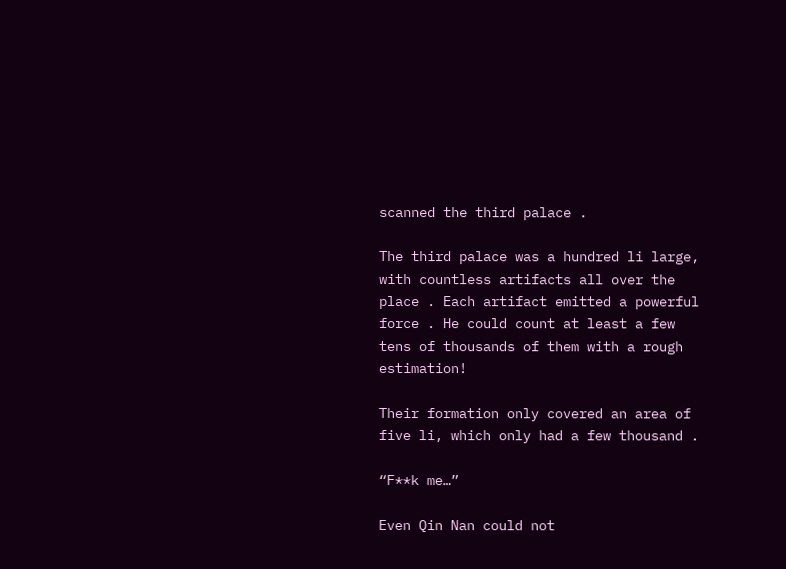scanned the third palace .

The third palace was a hundred li large, with countless artifacts all over the place . Each artifact emitted a powerful force . He could count at least a few tens of thousands of them with a rough estimation!

Their formation only covered an area of five li, which only had a few thousand .

“F**k me…”

Even Qin Nan could not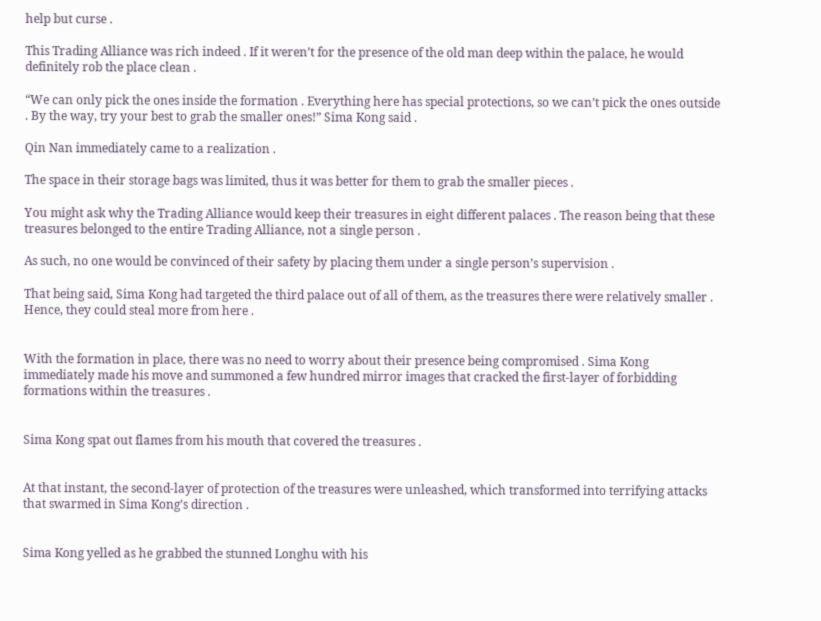help but curse .

This Trading Alliance was rich indeed . If it weren’t for the presence of the old man deep within the palace, he would definitely rob the place clean .

“We can only pick the ones inside the formation . Everything here has special protections, so we can’t pick the ones outside . By the way, try your best to grab the smaller ones!” Sima Kong said .

Qin Nan immediately came to a realization .

The space in their storage bags was limited, thus it was better for them to grab the smaller pieces .

You might ask why the Trading Alliance would keep their treasures in eight different palaces . The reason being that these treasures belonged to the entire Trading Alliance, not a single person .

As such, no one would be convinced of their safety by placing them under a single person’s supervision .

That being said, Sima Kong had targeted the third palace out of all of them, as the treasures there were relatively smaller . Hence, they could steal more from here .


With the formation in place, there was no need to worry about their presence being compromised . Sima Kong immediately made his move and summoned a few hundred mirror images that cracked the first-layer of forbidding formations within the treasures .


Sima Kong spat out flames from his mouth that covered the treasures .


At that instant, the second-layer of protection of the treasures were unleashed, which transformed into terrifying attacks that swarmed in Sima Kong’s direction .


Sima Kong yelled as he grabbed the stunned Longhu with his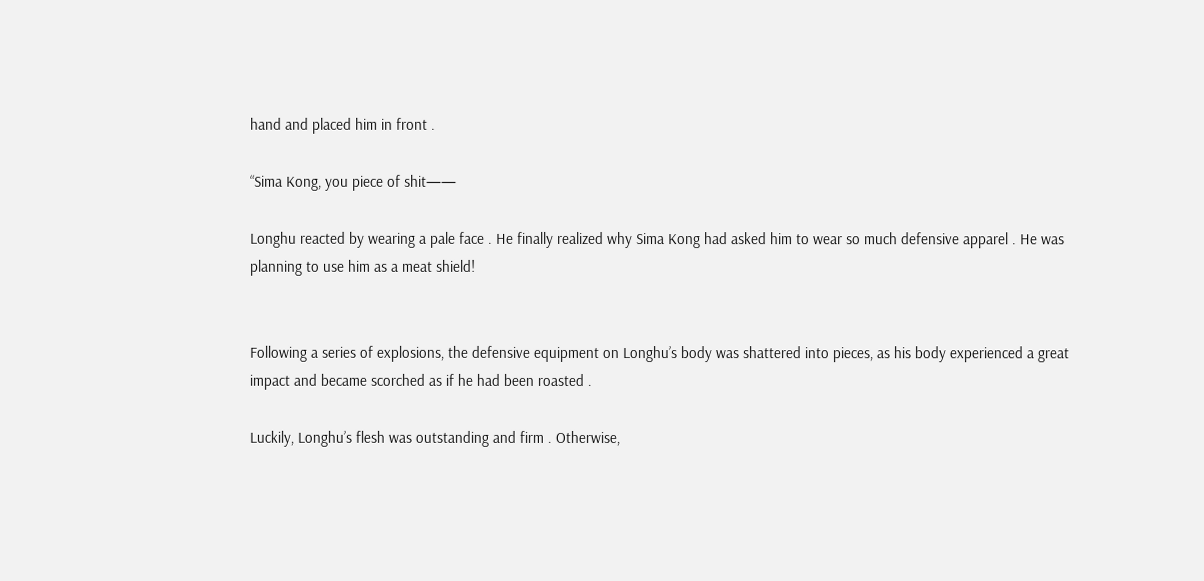hand and placed him in front .

“Sima Kong, you piece of shit——

Longhu reacted by wearing a pale face . He finally realized why Sima Kong had asked him to wear so much defensive apparel . He was planning to use him as a meat shield!


Following a series of explosions, the defensive equipment on Longhu’s body was shattered into pieces, as his body experienced a great impact and became scorched as if he had been roasted .

Luckily, Longhu’s flesh was outstanding and firm . Otherwise,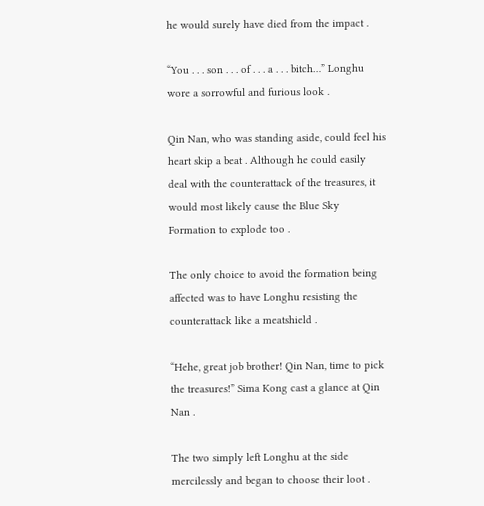he would surely have died from the impact .

“You . . . son . . . of . . . a . . . bitch…” Longhu wore a sorrowful and furious look .

Qin Nan, who was standing aside, could feel his heart skip a beat . Although he could easily deal with the counterattack of the treasures, it would most likely cause the Blue Sky Formation to explode too .

The only choice to avoid the formation being affected was to have Longhu resisting the counterattack like a meatshield .

“Hehe, great job brother! Qin Nan, time to pick the treasures!” Sima Kong cast a glance at Qin Nan .

The two simply left Longhu at the side mercilessly and began to choose their loot .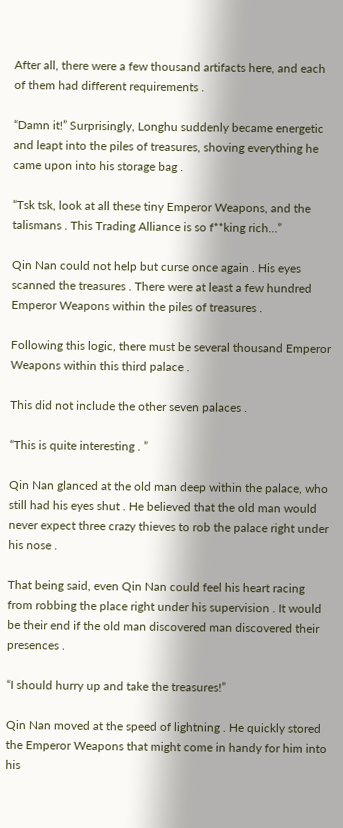After all, there were a few thousand artifacts here, and each of them had different requirements .

“Damn it!” Surprisingly, Longhu suddenly became energetic and leapt into the piles of treasures, shoving everything he came upon into his storage bag .

“Tsk tsk, look at all these tiny Emperor Weapons, and the talismans . This Trading Alliance is so f**king rich…”

Qin Nan could not help but curse once again . His eyes scanned the treasures . There were at least a few hundred Emperor Weapons within the piles of treasures .

Following this logic, there must be several thousand Emperor Weapons within this third palace .

This did not include the other seven palaces .

“This is quite interesting . ”

Qin Nan glanced at the old man deep within the palace, who still had his eyes shut . He believed that the old man would never expect three crazy thieves to rob the palace right under his nose .

That being said, even Qin Nan could feel his heart racing from robbing the place right under his supervision . It would be their end if the old man discovered man discovered their presences .

“I should hurry up and take the treasures!”

Qin Nan moved at the speed of lightning . He quickly stored the Emperor Weapons that might come in handy for him into his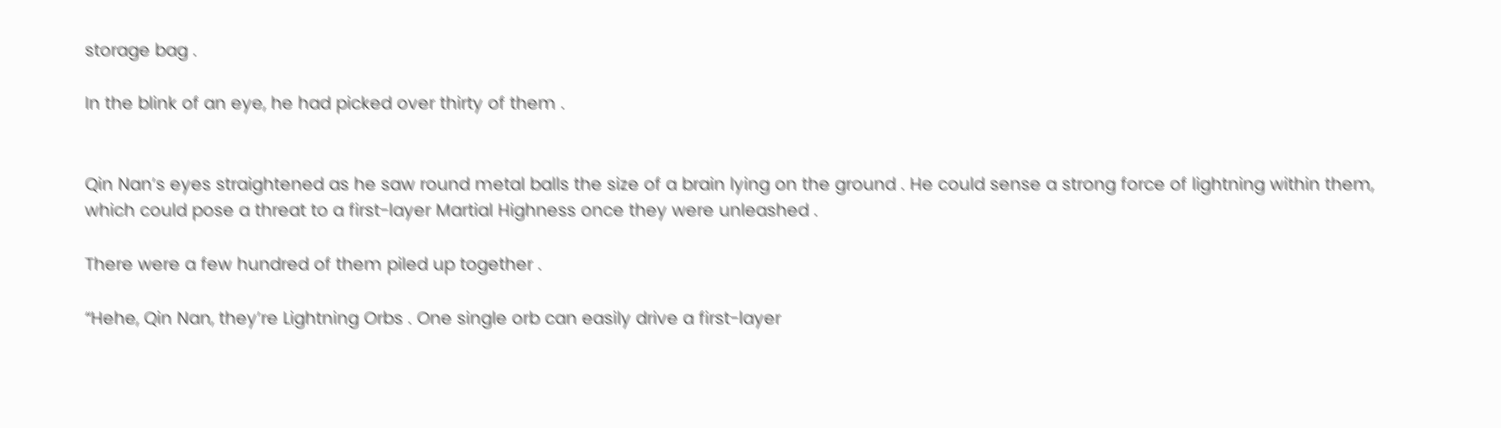storage bag .

In the blink of an eye, he had picked over thirty of them .


Qin Nan’s eyes straightened as he saw round metal balls the size of a brain lying on the ground . He could sense a strong force of lightning within them, which could pose a threat to a first-layer Martial Highness once they were unleashed .

There were a few hundred of them piled up together .

“Hehe, Qin Nan, they’re Lightning Orbs . One single orb can easily drive a first-layer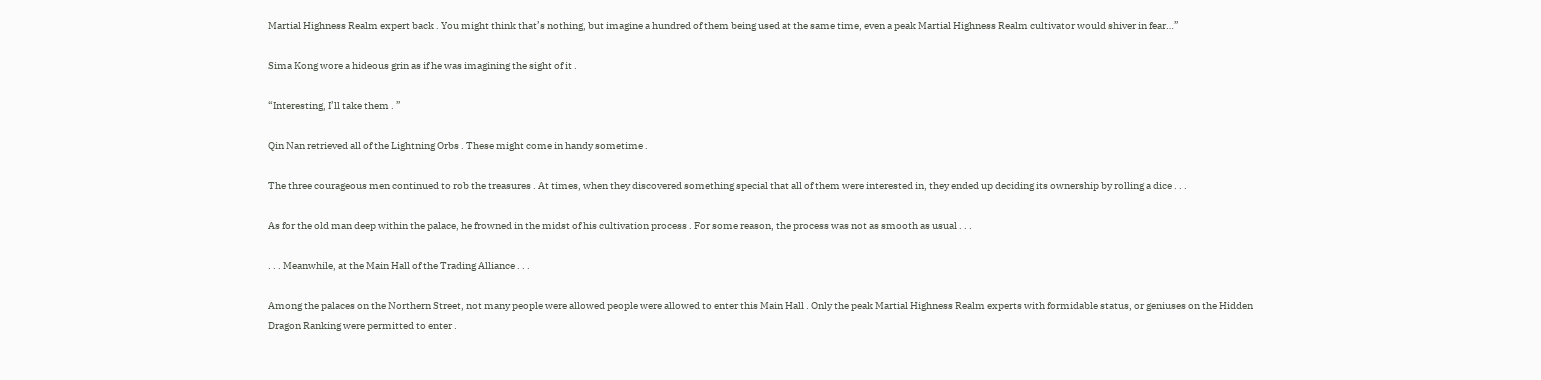Martial Highness Realm expert back . You might think that’s nothing, but imagine a hundred of them being used at the same time, even a peak Martial Highness Realm cultivator would shiver in fear…”

Sima Kong wore a hideous grin as if he was imagining the sight of it .

“Interesting, I’ll take them . ”

Qin Nan retrieved all of the Lightning Orbs . These might come in handy sometime .

The three courageous men continued to rob the treasures . At times, when they discovered something special that all of them were interested in, they ended up deciding its ownership by rolling a dice . . .

As for the old man deep within the palace, he frowned in the midst of his cultivation process . For some reason, the process was not as smooth as usual . . .

. . . Meanwhile, at the Main Hall of the Trading Alliance . . .

Among the palaces on the Northern Street, not many people were allowed people were allowed to enter this Main Hall . Only the peak Martial Highness Realm experts with formidable status, or geniuses on the Hidden Dragon Ranking were permitted to enter .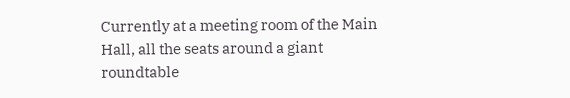Currently at a meeting room of the Main Hall, all the seats around a giant roundtable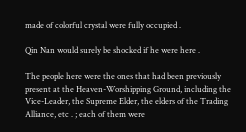made of colorful crystal were fully occupied .

Qin Nan would surely be shocked if he were here .

The people here were the ones that had been previously present at the Heaven-Worshipping Ground, including the Vice-Leader, the Supreme Elder, the elders of the Trading Alliance, etc . ; each of them were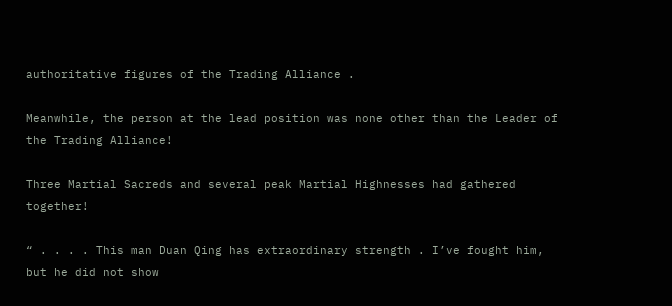authoritative figures of the Trading Alliance .

Meanwhile, the person at the lead position was none other than the Leader of the Trading Alliance!

Three Martial Sacreds and several peak Martial Highnesses had gathered together!

“ . . . . This man Duan Qing has extraordinary strength . I’ve fought him, but he did not show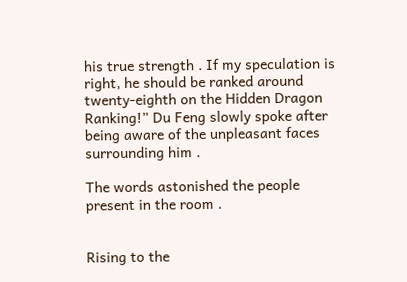his true strength . If my speculation is right, he should be ranked around twenty-eighth on the Hidden Dragon Ranking!” Du Feng slowly spoke after being aware of the unpleasant faces surrounding him .

The words astonished the people present in the room .


Rising to the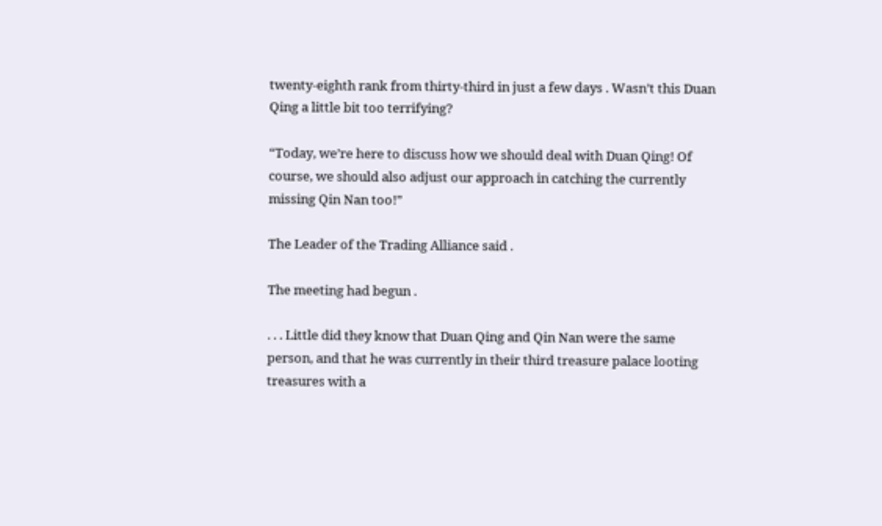twenty-eighth rank from thirty-third in just a few days . Wasn’t this Duan Qing a little bit too terrifying?

“Today, we’re here to discuss how we should deal with Duan Qing! Of course, we should also adjust our approach in catching the currently missing Qin Nan too!”

The Leader of the Trading Alliance said .

The meeting had begun .

. . . Little did they know that Duan Qing and Qin Nan were the same person, and that he was currently in their third treasure palace looting treasures with a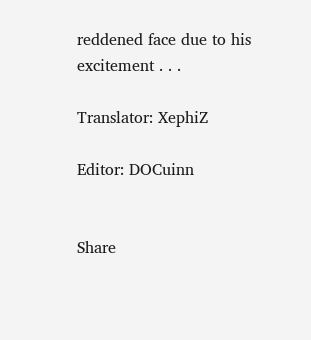reddened face due to his excitement . . .

Translator: XephiZ

Editor: DOCuinn


Share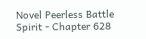Novel Peerless Battle Spirit - Chapter 628